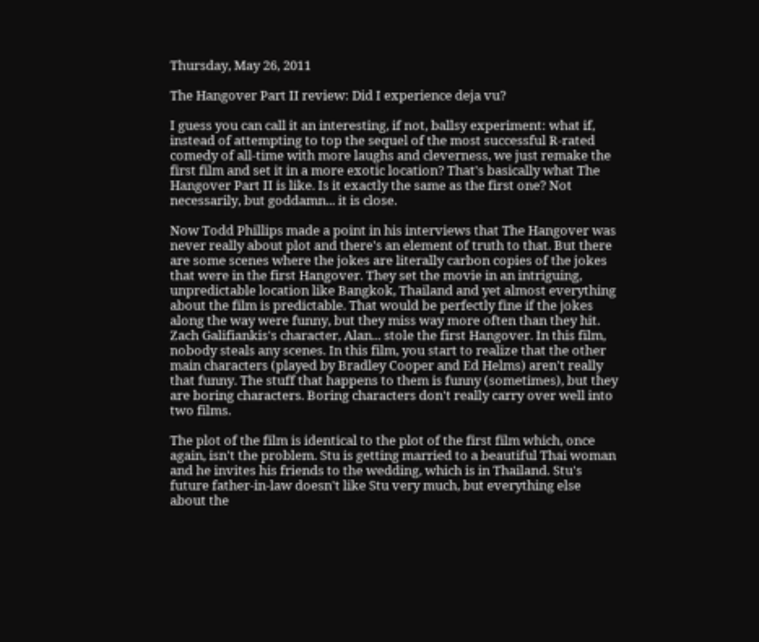Thursday, May 26, 2011

The Hangover Part II review: Did I experience deja vu?

I guess you can call it an interesting, if not, ballsy experiment: what if, instead of attempting to top the sequel of the most successful R-rated comedy of all-time with more laughs and cleverness, we just remake the first film and set it in a more exotic location? That's basically what The Hangover Part II is like. Is it exactly the same as the first one? Not necessarily, but goddamn... it is close.

Now Todd Phillips made a point in his interviews that The Hangover was never really about plot and there's an element of truth to that. But there are some scenes where the jokes are literally carbon copies of the jokes that were in the first Hangover. They set the movie in an intriguing, unpredictable location like Bangkok, Thailand and yet almost everything about the film is predictable. That would be perfectly fine if the jokes along the way were funny, but they miss way more often than they hit. Zach Galifiankis's character, Alan... stole the first Hangover. In this film, nobody steals any scenes. In this film, you start to realize that the other main characters (played by Bradley Cooper and Ed Helms) aren't really that funny. The stuff that happens to them is funny (sometimes), but they are boring characters. Boring characters don't really carry over well into two films.

The plot of the film is identical to the plot of the first film which, once again, isn't the problem. Stu is getting married to a beautiful Thai woman and he invites his friends to the wedding, which is in Thailand. Stu's future father-in-law doesn't like Stu very much, but everything else about the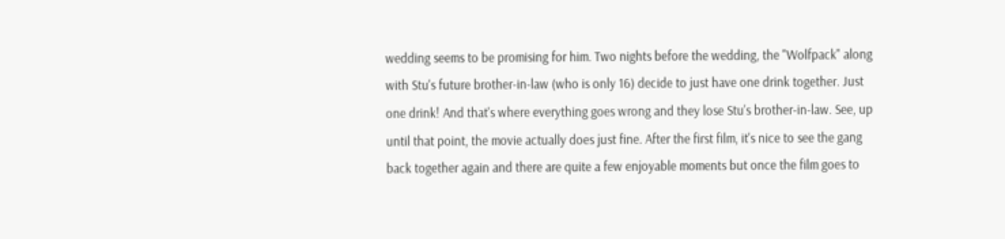wedding seems to be promising for him. Two nights before the wedding, the "Wolfpack" along with Stu's future brother-in-law (who is only 16) decide to just have one drink together. Just one drink! And that's where everything goes wrong and they lose Stu's brother-in-law. See, up until that point, the movie actually does just fine. After the first film, it's nice to see the gang back together again and there are quite a few enjoyable moments but once the film goes to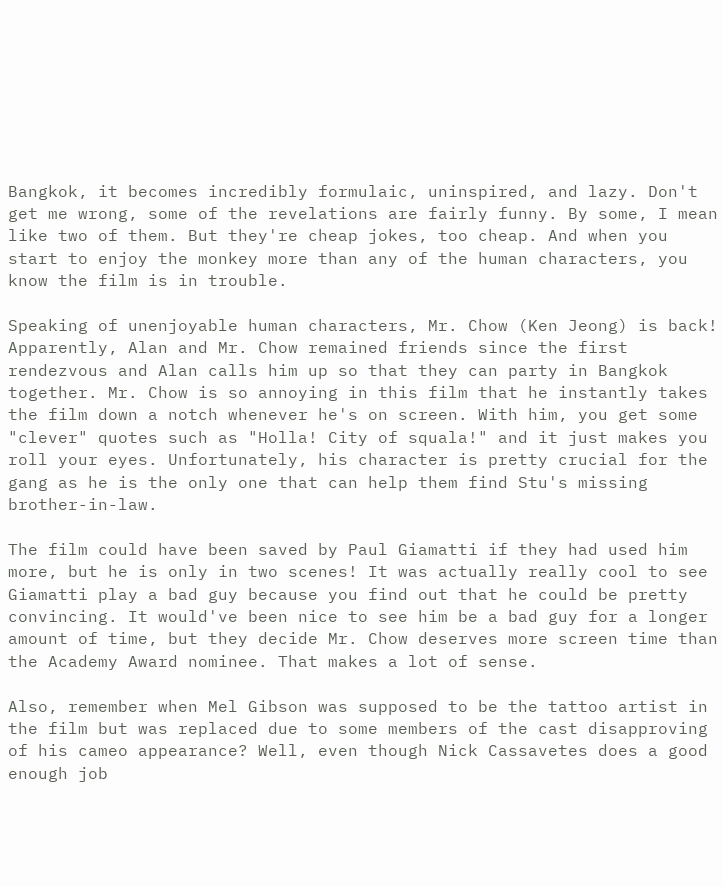Bangkok, it becomes incredibly formulaic, uninspired, and lazy. Don't get me wrong, some of the revelations are fairly funny. By some, I mean like two of them. But they're cheap jokes, too cheap. And when you start to enjoy the monkey more than any of the human characters, you know the film is in trouble.

Speaking of unenjoyable human characters, Mr. Chow (Ken Jeong) is back! Apparently, Alan and Mr. Chow remained friends since the first rendezvous and Alan calls him up so that they can party in Bangkok together. Mr. Chow is so annoying in this film that he instantly takes the film down a notch whenever he's on screen. With him, you get some "clever" quotes such as "Holla! City of squala!" and it just makes you roll your eyes. Unfortunately, his character is pretty crucial for the gang as he is the only one that can help them find Stu's missing brother-in-law.

The film could have been saved by Paul Giamatti if they had used him more, but he is only in two scenes! It was actually really cool to see Giamatti play a bad guy because you find out that he could be pretty convincing. It would've been nice to see him be a bad guy for a longer amount of time, but they decide Mr. Chow deserves more screen time than the Academy Award nominee. That makes a lot of sense.

Also, remember when Mel Gibson was supposed to be the tattoo artist in the film but was replaced due to some members of the cast disapproving of his cameo appearance? Well, even though Nick Cassavetes does a good enough job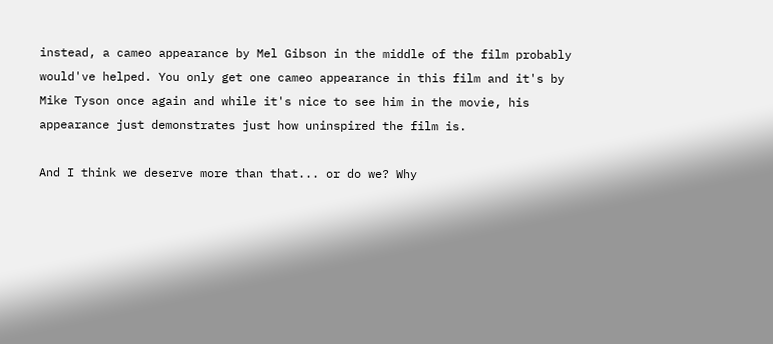instead, a cameo appearance by Mel Gibson in the middle of the film probably would've helped. You only get one cameo appearance in this film and it's by Mike Tyson once again and while it's nice to see him in the movie, his appearance just demonstrates just how uninspired the film is.

And I think we deserve more than that... or do we? Why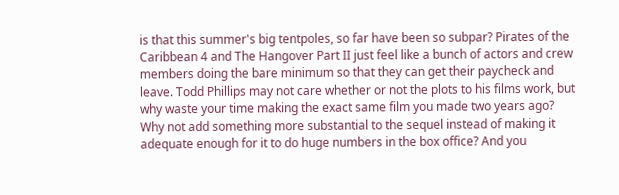is that this summer's big tentpoles, so far have been so subpar? Pirates of the Caribbean 4 and The Hangover Part II just feel like a bunch of actors and crew members doing the bare minimum so that they can get their paycheck and leave. Todd Phillips may not care whether or not the plots to his films work, but why waste your time making the exact same film you made two years ago? Why not add something more substantial to the sequel instead of making it adequate enough for it to do huge numbers in the box office? And you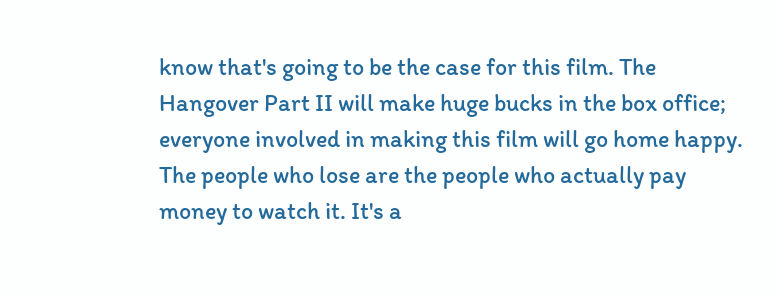know that's going to be the case for this film. The Hangover Part II will make huge bucks in the box office; everyone involved in making this film will go home happy. The people who lose are the people who actually pay money to watch it. It's a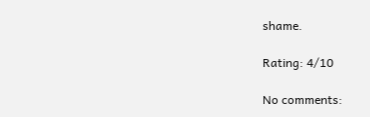shame.

Rating: 4/10

No comments: